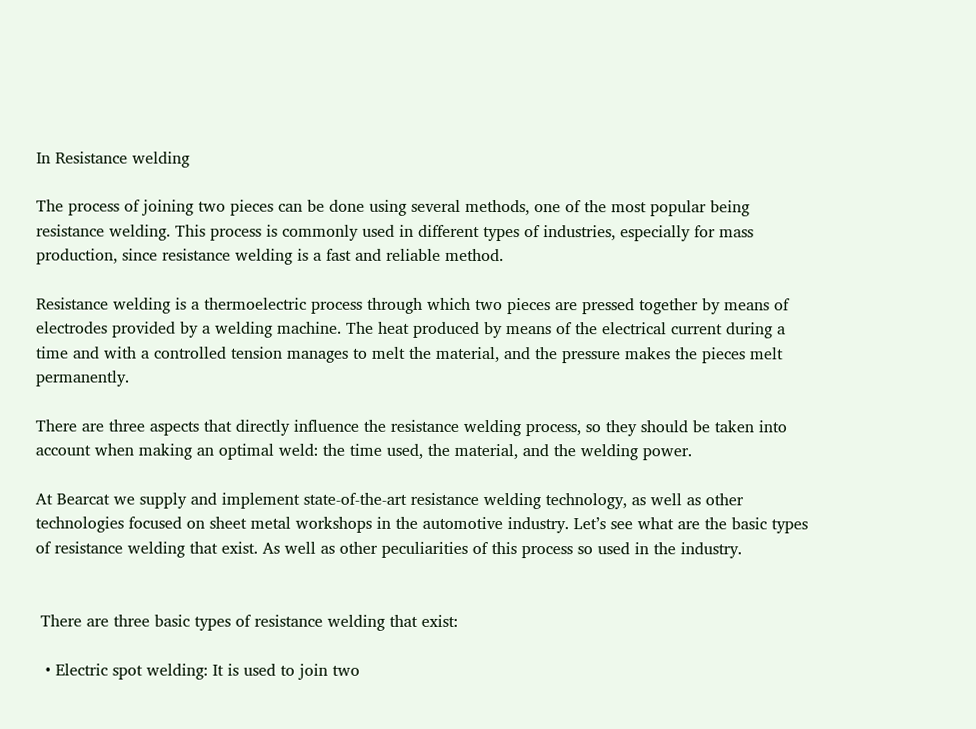In Resistance welding

The process of joining two pieces can be done using several methods, one of the most popular being resistance welding. This process is commonly used in different types of industries, especially for mass production, since resistance welding is a fast and reliable method.

Resistance welding is a thermoelectric process through which two pieces are pressed together by means of electrodes provided by a welding machine. The heat produced by means of the electrical current during a time and with a controlled tension manages to melt the material, and the pressure makes the pieces melt permanently.

There are three aspects that directly influence the resistance welding process, so they should be taken into account when making an optimal weld: the time used, the material, and the welding power.

At Bearcat we supply and implement state-of-the-art resistance welding technology, as well as other technologies focused on sheet metal workshops in the automotive industry. Let’s see what are the basic types of resistance welding that exist. As well as other peculiarities of this process so used in the industry.


 There are three basic types of resistance welding that exist:

  • Electric spot welding: It is used to join two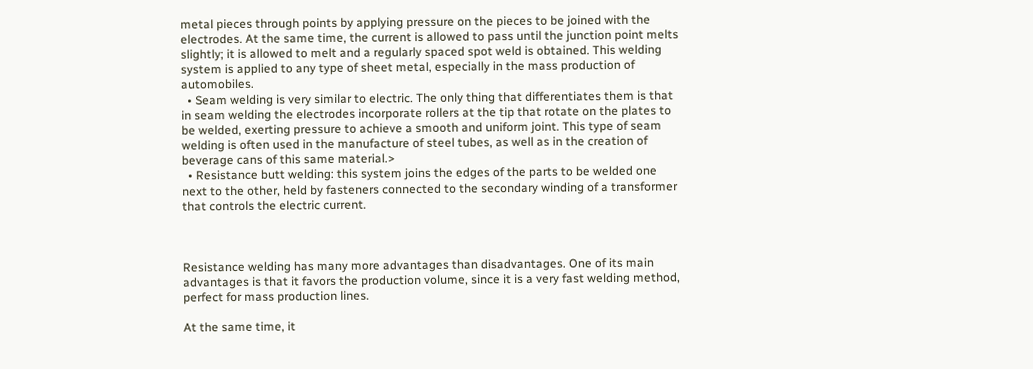metal pieces through points by applying pressure on the pieces to be joined with the electrodes. At the same time, the current is allowed to pass until the junction point melts slightly; it is allowed to melt and a regularly spaced spot weld is obtained. This welding system is applied to any type of sheet metal, especially in the mass production of automobiles.
  • Seam welding is very similar to electric. The only thing that differentiates them is that in seam welding the electrodes incorporate rollers at the tip that rotate on the plates to be welded, exerting pressure to achieve a smooth and uniform joint. This type of seam welding is often used in the manufacture of steel tubes, as well as in the creation of beverage cans of this same material.>
  • Resistance butt welding: this system joins the edges of the parts to be welded one next to the other, held by fasteners connected to the secondary winding of a transformer that controls the electric current.



Resistance welding has many more advantages than disadvantages. One of its main advantages is that it favors the production volume, since it is a very fast welding method, perfect for mass production lines.

At the same time, it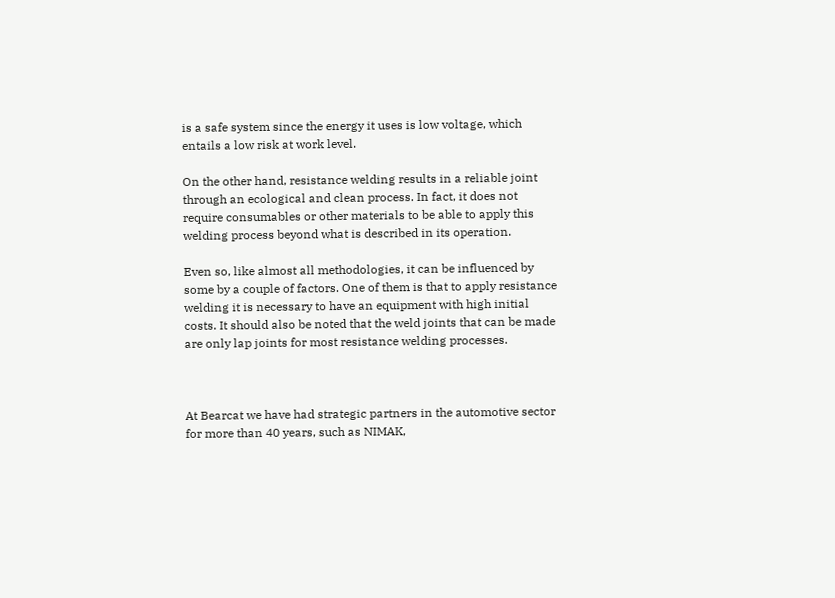is a safe system since the energy it uses is low voltage, which entails a low risk at work level.

On the other hand, resistance welding results in a reliable joint through an ecological and clean process. In fact, it does not require consumables or other materials to be able to apply this welding process beyond what is described in its operation.

Even so, like almost all methodologies, it can be influenced by some by a couple of factors. One of them is that to apply resistance welding it is necessary to have an equipment with high initial costs. It should also be noted that the weld joints that can be made are only lap joints for most resistance welding processes.



At Bearcat we have had strategic partners in the automotive sector for more than 40 years, such as NIMAK,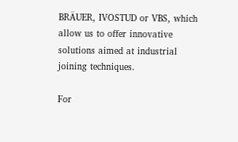BRÄUER, IVOSTUD or VBS, which allow us to offer innovative solutions aimed at industrial joining techniques.

For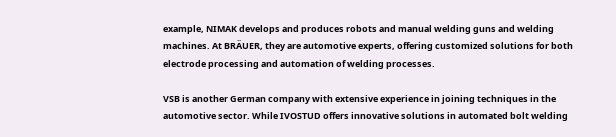example, NIMAK develops and produces robots and manual welding guns and welding machines. At BRÄUER, they are automotive experts, offering customized solutions for both electrode processing and automation of welding processes.

VSB is another German company with extensive experience in joining techniques in the automotive sector. While IVOSTUD offers innovative solutions in automated bolt welding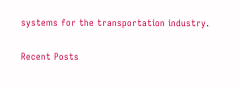systems for the transportation industry.

Recent Posts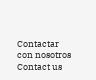Contactar con nosotros
Contact us